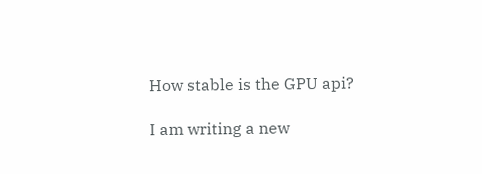How stable is the GPU api?

I am writing a new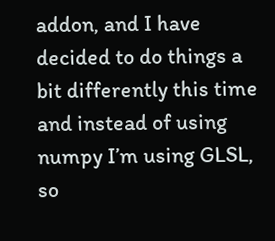addon, and I have decided to do things a bit differently this time and instead of using numpy I’m using GLSL, so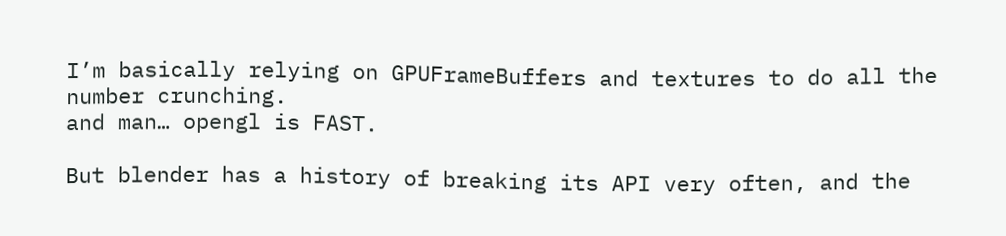I’m basically relying on GPUFrameBuffers and textures to do all the number crunching.
and man… opengl is FAST.

But blender has a history of breaking its API very often, and the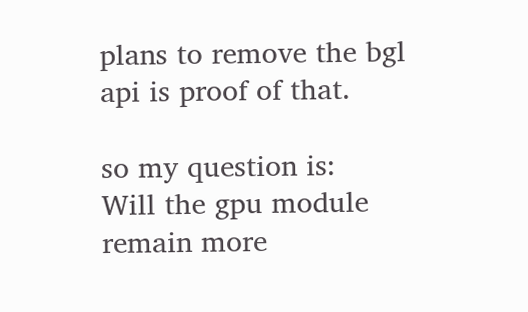plans to remove the bgl api is proof of that.

so my question is:
Will the gpu module remain more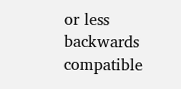or less backwards compatible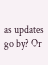as updates go by? Or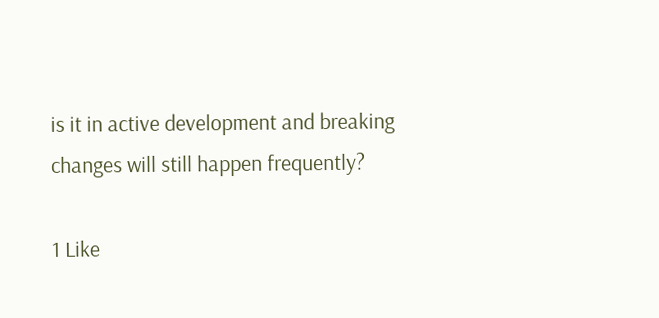is it in active development and breaking changes will still happen frequently?

1 Like